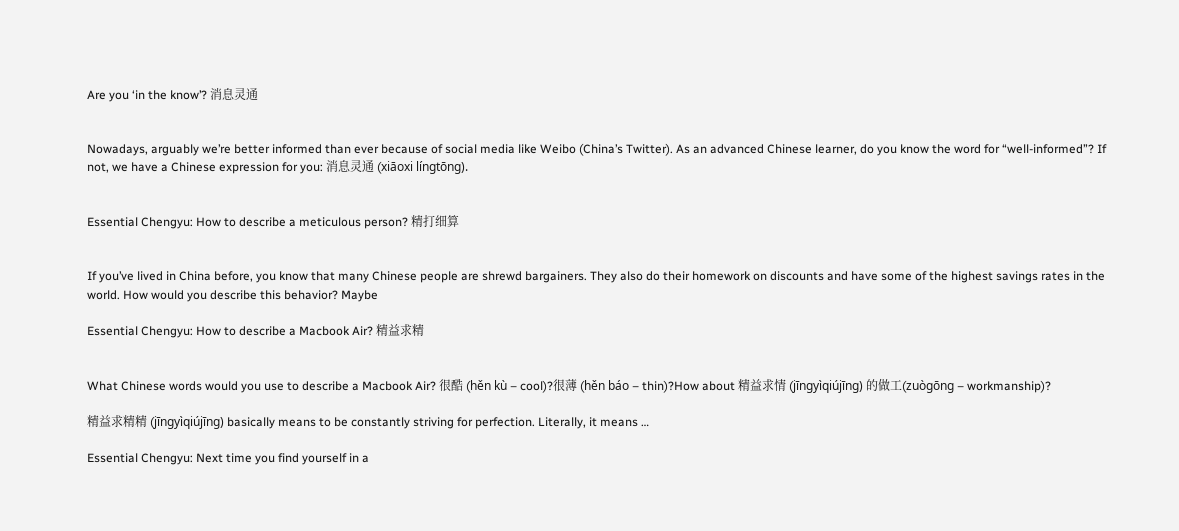Are you ‘in the know’? 消息灵通


Nowadays, arguably we’re better informed than ever because of social media like Weibo (China’s Twitter). As an advanced Chinese learner, do you know the word for “well-informed”? If not, we have a Chinese expression for you: 消息灵通 (xiāoxi língtōng).


Essential Chengyu: How to describe a meticulous person? 精打细算


If you’ve lived in China before, you know that many Chinese people are shrewd bargainers. They also do their homework on discounts and have some of the highest savings rates in the world. How would you describe this behavior? Maybe

Essential Chengyu: How to describe a Macbook Air? 精益求精


What Chinese words would you use to describe a Macbook Air? 很酷 (hěn kù – cool)?很薄 (hěn báo – thin)?How about 精益求情 (jīngyìqiújīng) 的做工(zuògōng – workmanship)?

精益求精精 (jīngyìqiújīng) basically means to be constantly striving for perfection. Literally, it means …

Essential Chengyu: Next time you find yourself in a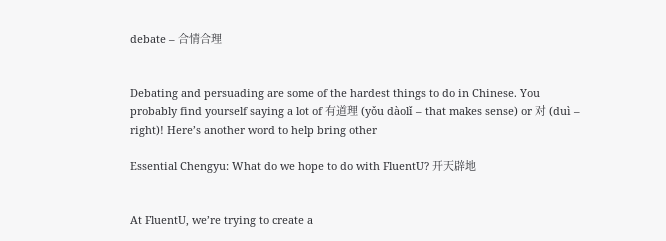debate – 合情合理


Debating and persuading are some of the hardest things to do in Chinese. You probably find yourself saying a lot of 有道理 (yǒu dàolǐ – that makes sense) or 对 (duì – right)! Here’s another word to help bring other

Essential Chengyu: What do we hope to do with FluentU? 开天辟地


At FluentU, we’re trying to create a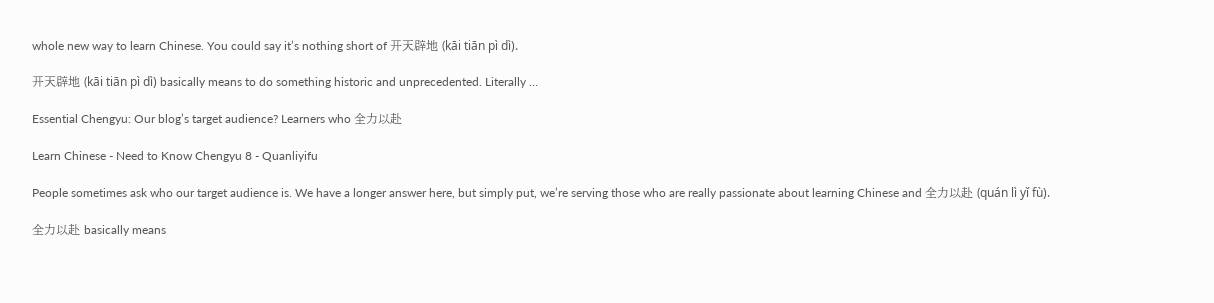whole new way to learn Chinese. You could say it’s nothing short of 开天辟地 (kāi tiān pì dì).

开天辟地 (kāi tiān pì dì) basically means to do something historic and unprecedented. Literally …

Essential Chengyu: Our blog’s target audience? Learners who 全力以赴

Learn Chinese - Need to Know Chengyu 8 - Quanliyifu

People sometimes ask who our target audience is. We have a longer answer here, but simply put, we’re serving those who are really passionate about learning Chinese and 全力以赴 (quán lì yǐ fù).

全力以赴 basically means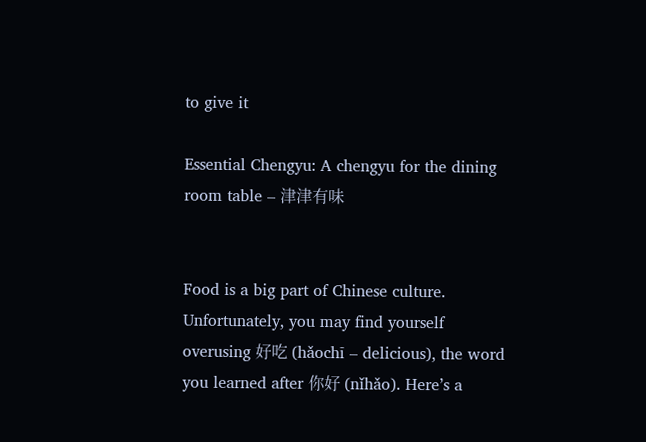to give it

Essential Chengyu: A chengyu for the dining room table – 津津有味


Food is a big part of Chinese culture. Unfortunately, you may find yourself overusing 好吃 (hǎochī – delicious), the word you learned after 你好 (nǐhǎo). Here’s a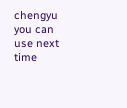chengyu you can use next time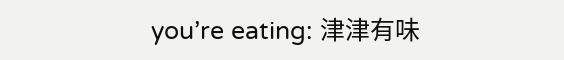you’re eating: 津津有味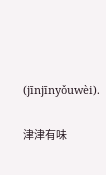(jīnjīnyǒuwèi).

津津有味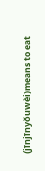(jīnjīnyǒuwèi)means to eat